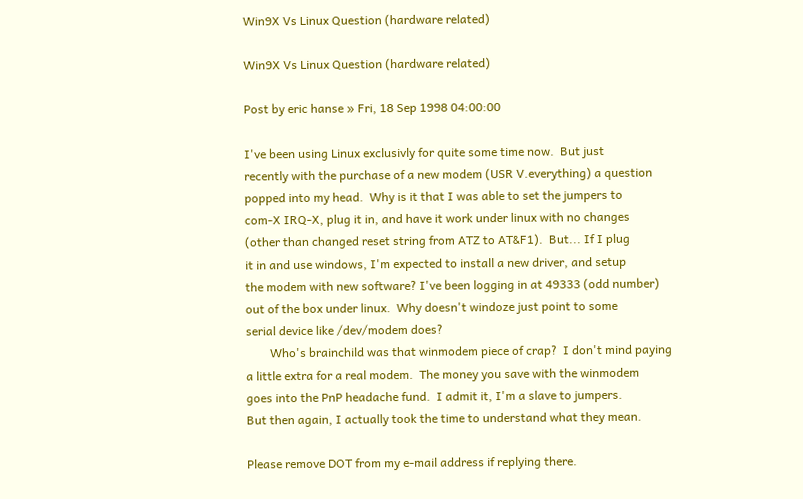Win9X Vs Linux Question (hardware related)

Win9X Vs Linux Question (hardware related)

Post by eric hanse » Fri, 18 Sep 1998 04:00:00

I've been using Linux exclusivly for quite some time now.  But just
recently with the purchase of a new modem (USR V.everything) a question
popped into my head.  Why is it that I was able to set the jumpers to
com-X IRQ-X, plug it in, and have it work under linux with no changes
(other than changed reset string from ATZ to AT&F1).  But... If I plug
it in and use windows, I'm expected to install a new driver, and setup
the modem with new software? I've been logging in at 49333 (odd number)
out of the box under linux.  Why doesn't windoze just point to some
serial device like /dev/modem does?
        Who's brainchild was that winmodem piece of crap?  I don't mind paying
a little extra for a real modem.  The money you save with the winmodem
goes into the PnP headache fund.  I admit it, I'm a slave to jumpers.
But then again, I actually took the time to understand what they mean.

Please remove DOT from my e-mail address if replying there.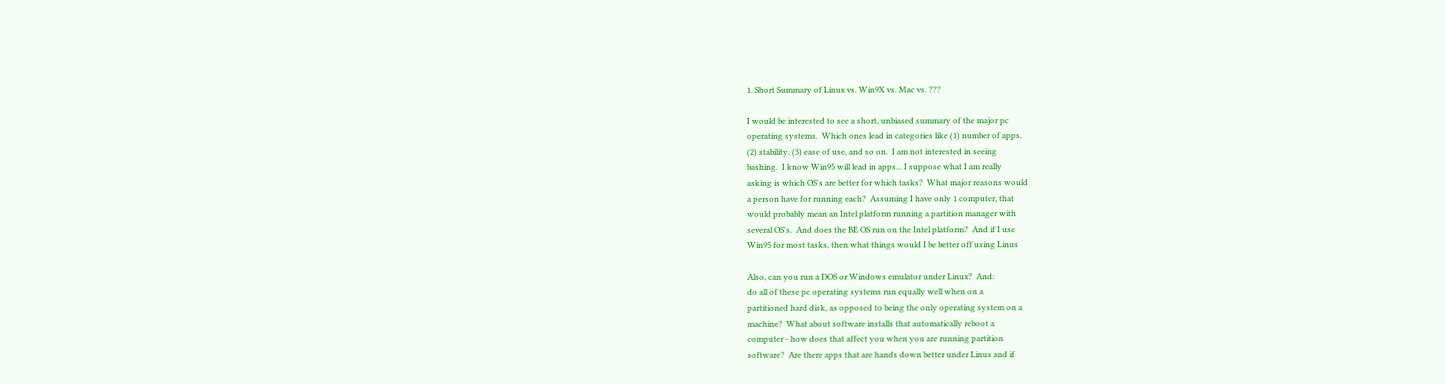1. Short Summary of Linux vs. Win9X vs. Mac vs. ???

I would be interested to see a short, unbiased summary of the major pc
operating systems.  Which ones lead in categories like (1) number of apps,
(2) stability, (3) ease of use, and so on.  I am not interested in seeing
bashing.  I know Win95 will lead in apps... I suppose what I am really
asking is which OS's are better for which tasks?  What major reasons would
a person have for running each?  Assuming I have only 1 computer, that
would probably mean an Intel platform running a partition manager with
several OS's.  And does the BE OS run on the Intel platform?  And if I use
Win95 for most tasks, then what things would I be better off using Linus

Also, can you run a DOS or Windows emulator under Linux?  And:
do all of these pc operating systems run equally well when on a
partitioned hard disk, as opposed to being the only operating system on a
machine?  What about software installs that automatically reboot a
computer - how does that affect you when you are running partition
software?  Are there apps that are hands down better under Linus and if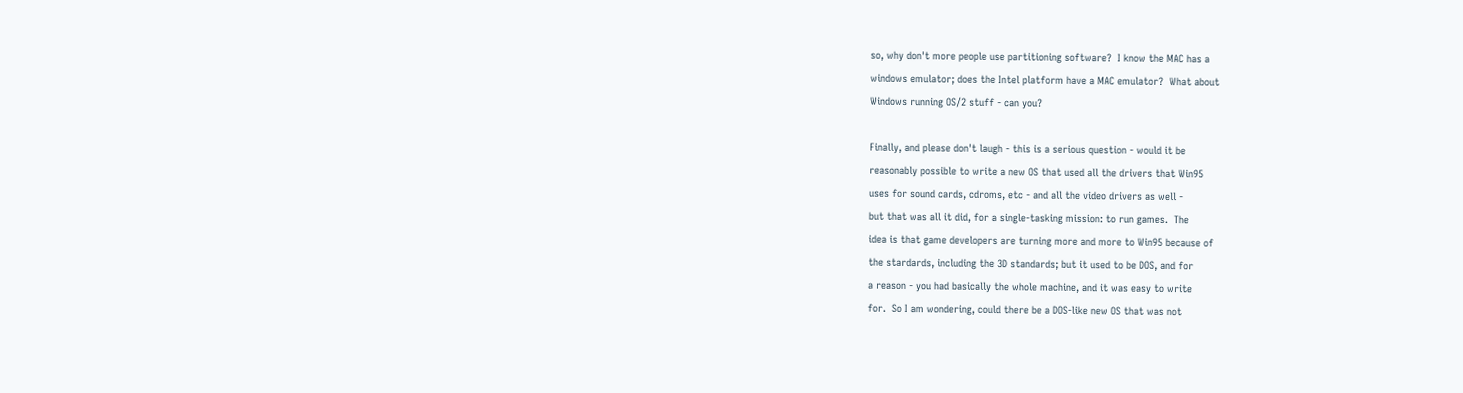so, why don't more people use partitioning software?  I know the MAC has a
windows emulator; does the Intel platform have a MAC emulator?  What about
Windows running OS/2 stuff - can you?

Finally, and please don't laugh - this is a serious question - would it be
reasonably possible to write a new OS that used all the drivers that Win95
uses for sound cards, cdroms, etc - and all the video drivers as well -
but that was all it did, for a single-tasking mission: to run games.  The
idea is that game developers are turning more and more to Win95 because of
the stardards, including the 3D standards; but it used to be DOS, and for
a reason - you had basically the whole machine, and it was easy to write
for.  So I am wondering, could there be a DOS-like new OS that was not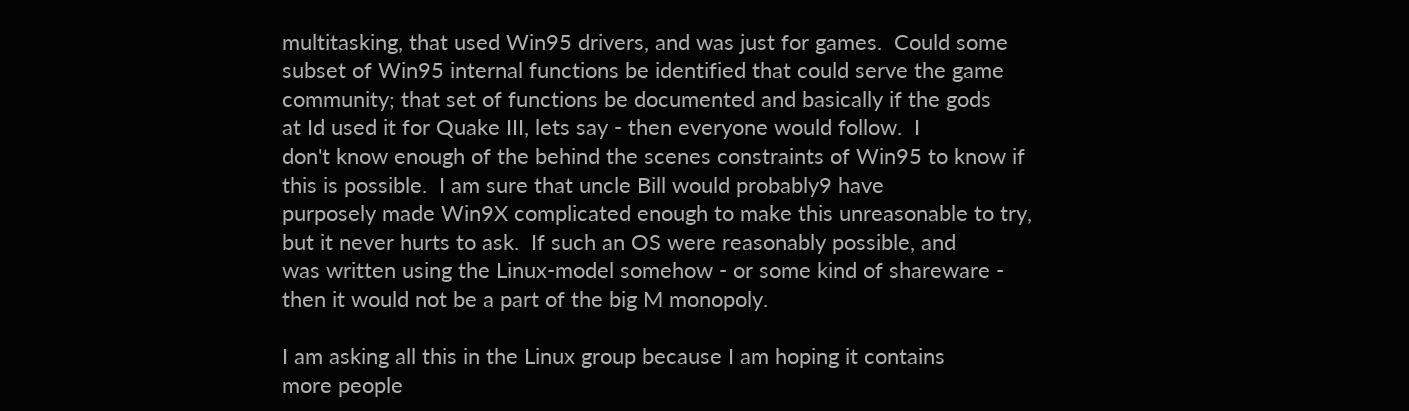multitasking, that used Win95 drivers, and was just for games.  Could some
subset of Win95 internal functions be identified that could serve the game
community; that set of functions be documented and basically if the gods
at Id used it for Quake III, lets say - then everyone would follow.  I
don't know enough of the behind the scenes constraints of Win95 to know if
this is possible.  I am sure that uncle Bill would probably9 have
purposely made Win9X complicated enough to make this unreasonable to try,
but it never hurts to ask.  If such an OS were reasonably possible, and
was written using the Linux-model somehow - or some kind of shareware -
then it would not be a part of the big M monopoly.

I am asking all this in the Linux group because I am hoping it contains
more people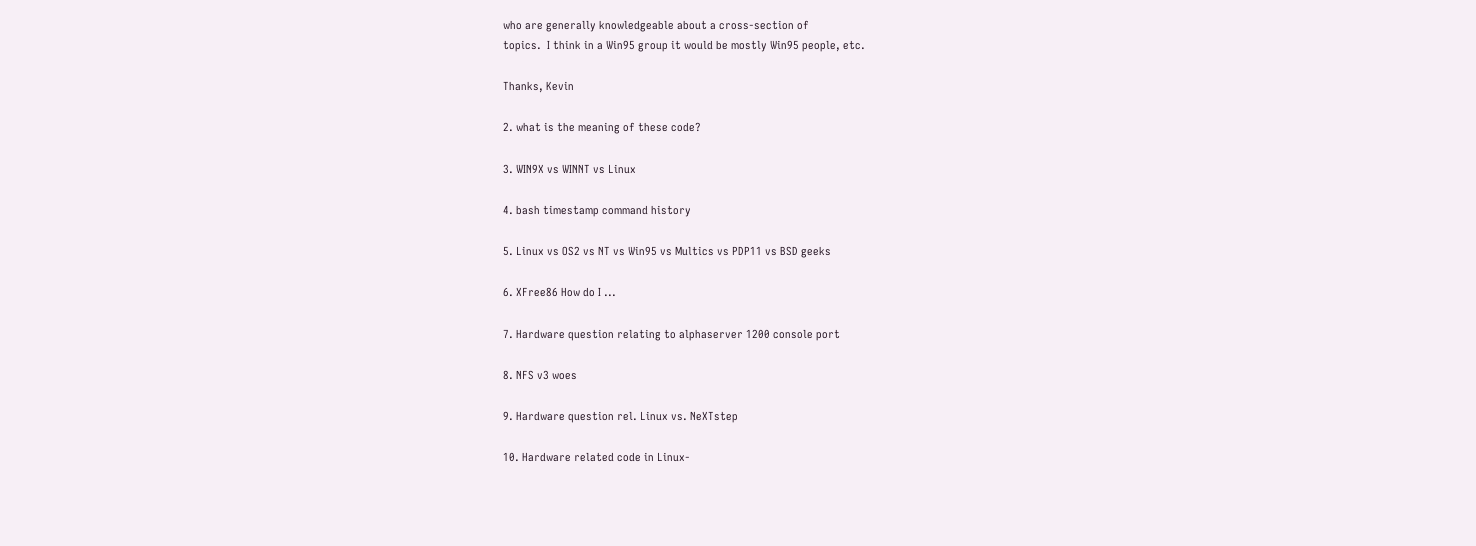who are generally knowledgeable about a cross-section of
topics.  I think in a Win95 group it would be mostly Win95 people, etc.

Thanks, Kevin

2. what is the meaning of these code?

3. WIN9X vs WINNT vs Linux

4. bash timestamp command history

5. Linux vs OS2 vs NT vs Win95 vs Multics vs PDP11 vs BSD geeks

6. XFree86 How do I ...

7. Hardware question relating to alphaserver 1200 console port

8. NFS v3 woes

9. Hardware question rel. Linux vs. NeXTstep

10. Hardware related code in Linux-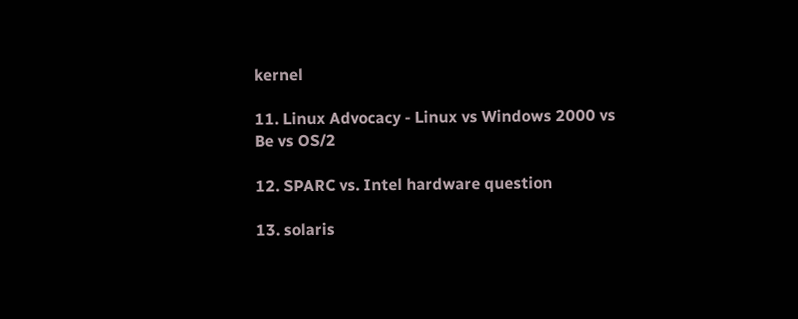kernel

11. Linux Advocacy - Linux vs Windows 2000 vs Be vs OS/2

12. SPARC vs. Intel hardware question

13. solaris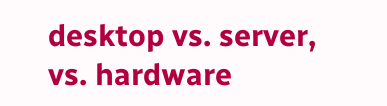desktop vs. server, vs. hardware